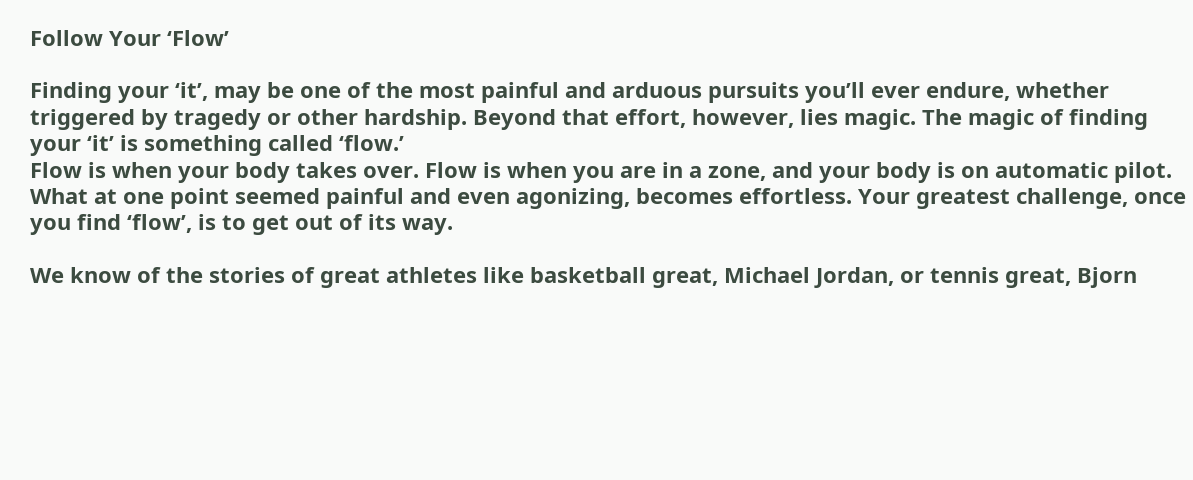Follow Your ‘Flow’

Finding your ‘it’, may be one of the most painful and arduous pursuits you’ll ever endure, whether triggered by tragedy or other hardship. Beyond that effort, however, lies magic. The magic of finding your ‘it’ is something called ‘flow.’
Flow is when your body takes over. Flow is when you are in a zone, and your body is on automatic pilot. What at one point seemed painful and even agonizing, becomes effortless. Your greatest challenge, once you find ‘flow’, is to get out of its way.

We know of the stories of great athletes like basketball great, Michael Jordan, or tennis great, Bjorn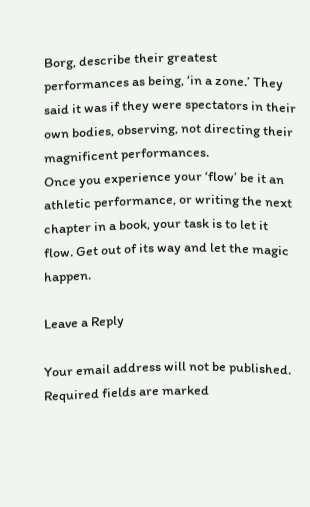Borg, describe their greatest performances as being, ‘in a zone.’ They said it was if they were spectators in their own bodies, observing, not directing their magnificent performances.
Once you experience your ‘flow’ be it an athletic performance, or writing the next chapter in a book, your task is to let it flow. Get out of its way and let the magic happen.

Leave a Reply

Your email address will not be published. Required fields are marked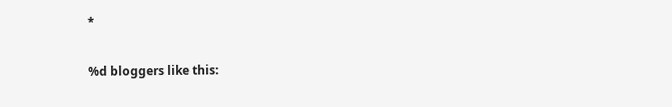*

%d bloggers like this: